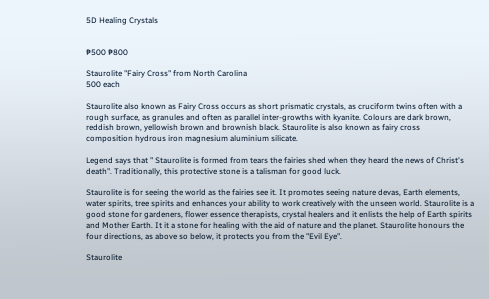5D Healing Crystals


₱500 ₱800

Staurolite "Fairy Cross" from North Carolina
500 each

Staurolite also known as Fairy Cross occurs as short prismatic crystals, as cruciform twins often with a rough surface, as granules and often as parallel inter-growths with kyanite. Colours are dark brown, reddish brown, yellowish brown and brownish black. Staurolite is also known as fairy cross
composition hydrous iron magnesium aluminium silicate.

Legend says that " Staurolite is formed from tears the fairies shed when they heard the news of Christ's death". Traditionally, this protective stone is a talisman for good luck.

Staurolite is for seeing the world as the fairies see it. It promotes seeing nature devas, Earth elements, water spirits, tree spirits and enhances your ability to work creatively with the unseen world. Staurolite is a good stone for gardeners, flower essence therapists, crystal healers and it enlists the help of Earth spirits and Mother Earth. It it a stone for healing with the aid of nature and the planet. Staurolite honours the four directions, as above so below, it protects you from the "Evil Eye".

Staurolite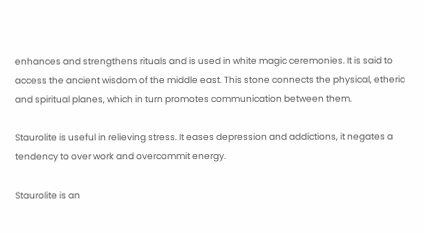enhances and strengthens rituals and is used in white magic ceremonies. It is said to access the ancient wisdom of the middle east. This stone connects the physical, etheric and spiritual planes, which in turn promotes communication between them.

Staurolite is useful in relieving stress. It eases depression and addictions, it negates a tendency to over work and overcommit energy.

Staurolite is an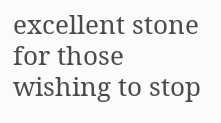excellent stone for those wishing to stop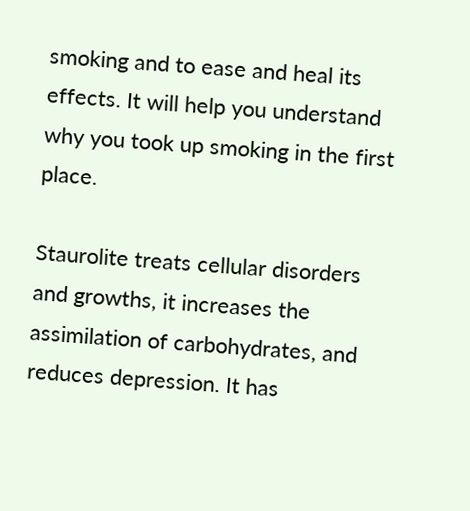smoking and to ease and heal its effects. It will help you understand why you took up smoking in the first place.

Staurolite treats cellular disorders and growths, it increases the assimilation of carbohydrates, and reduces depression. It has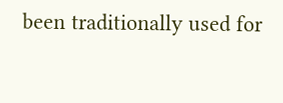been traditionally used for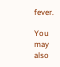fever.

You may also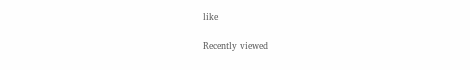like

Recently viewed